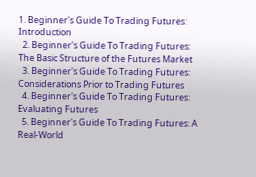1. Beginner's Guide To Trading Futures: Introduction
  2. Beginner's Guide To Trading Futures: The Basic Structure of the Futures Market
  3. Beginner's Guide To Trading Futures: Considerations Prior to Trading Futures
  4. Beginner's Guide To Trading Futures: Evaluating Futures
  5. Beginner's Guide To Trading Futures: A Real-World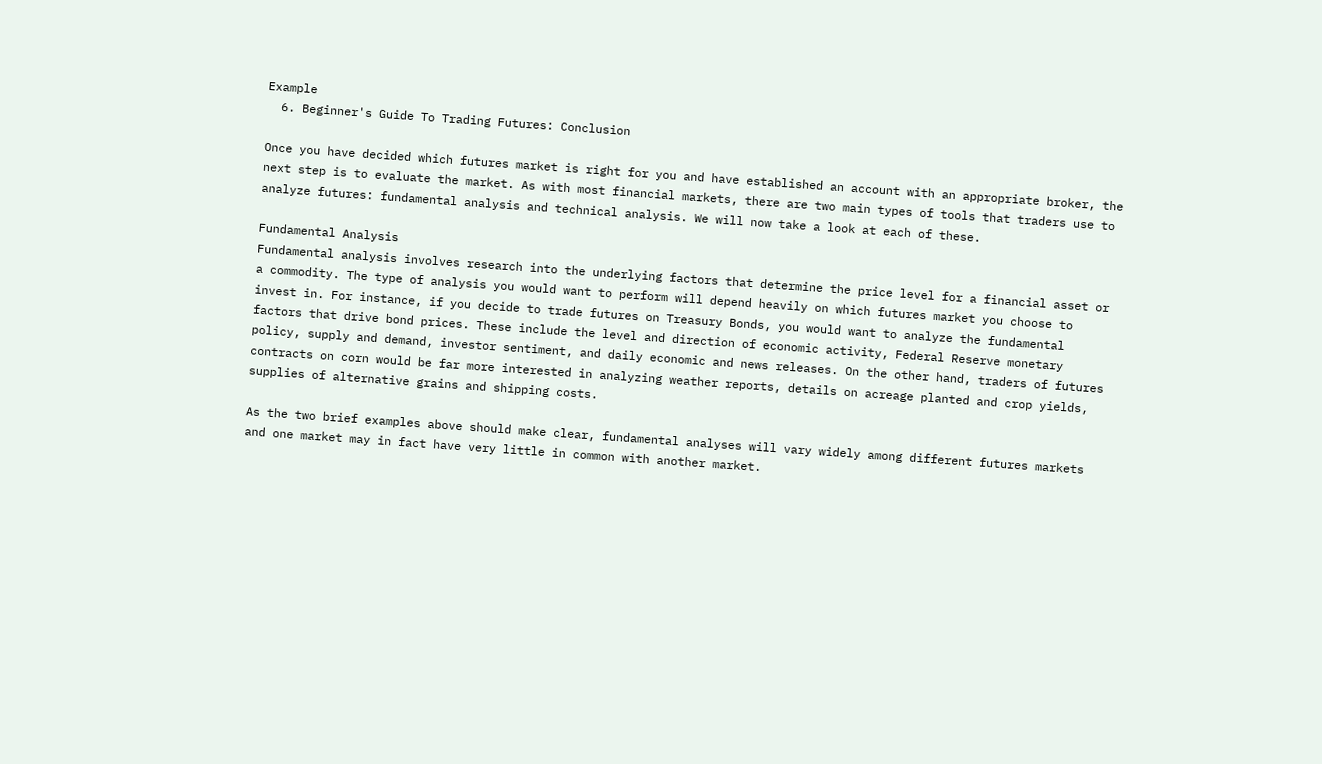Example
  6. Beginner's Guide To Trading Futures: Conclusion

Once you have decided which futures market is right for you and have established an account with an appropriate broker, the next step is to evaluate the market. As with most financial markets, there are two main types of tools that traders use to analyze futures: fundamental analysis and technical analysis. We will now take a look at each of these.

Fundamental Analysis
Fundamental analysis involves research into the underlying factors that determine the price level for a financial asset or a commodity. The type of analysis you would want to perform will depend heavily on which futures market you choose to invest in. For instance, if you decide to trade futures on Treasury Bonds, you would want to analyze the fundamental factors that drive bond prices. These include the level and direction of economic activity, Federal Reserve monetary policy, supply and demand, investor sentiment, and daily economic and news releases. On the other hand, traders of futures contracts on corn would be far more interested in analyzing weather reports, details on acreage planted and crop yields, supplies of alternative grains and shipping costs.

As the two brief examples above should make clear, fundamental analyses will vary widely among different futures markets and one market may in fact have very little in common with another market.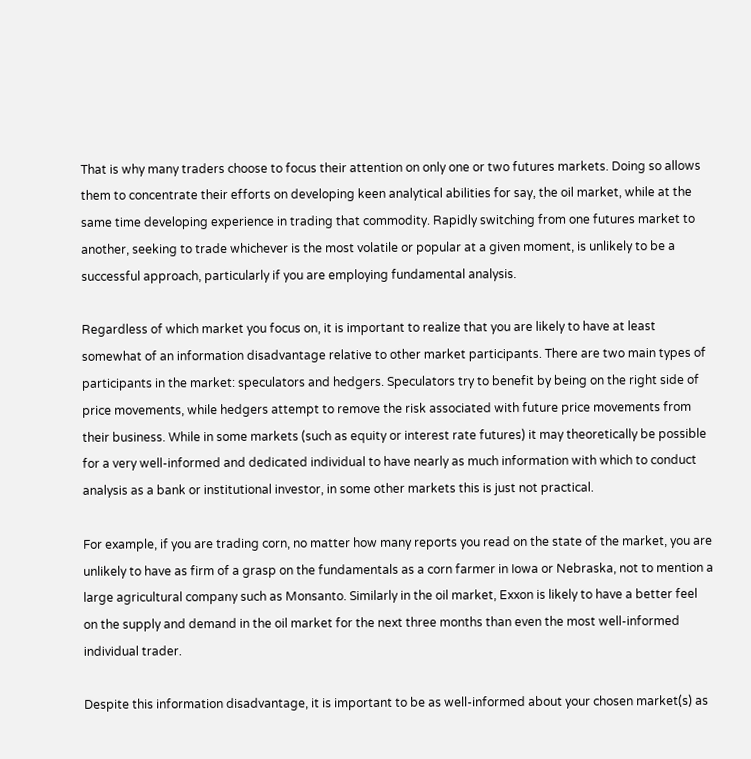That is why many traders choose to focus their attention on only one or two futures markets. Doing so allows them to concentrate their efforts on developing keen analytical abilities for say, the oil market, while at the same time developing experience in trading that commodity. Rapidly switching from one futures market to another, seeking to trade whichever is the most volatile or popular at a given moment, is unlikely to be a successful approach, particularly if you are employing fundamental analysis.

Regardless of which market you focus on, it is important to realize that you are likely to have at least somewhat of an information disadvantage relative to other market participants. There are two main types of participants in the market: speculators and hedgers. Speculators try to benefit by being on the right side of price movements, while hedgers attempt to remove the risk associated with future price movements from their business. While in some markets (such as equity or interest rate futures) it may theoretically be possible for a very well-informed and dedicated individual to have nearly as much information with which to conduct analysis as a bank or institutional investor, in some other markets this is just not practical.

For example, if you are trading corn, no matter how many reports you read on the state of the market, you are unlikely to have as firm of a grasp on the fundamentals as a corn farmer in Iowa or Nebraska, not to mention a large agricultural company such as Monsanto. Similarly in the oil market, Exxon is likely to have a better feel on the supply and demand in the oil market for the next three months than even the most well-informed individual trader.

Despite this information disadvantage, it is important to be as well-informed about your chosen market(s) as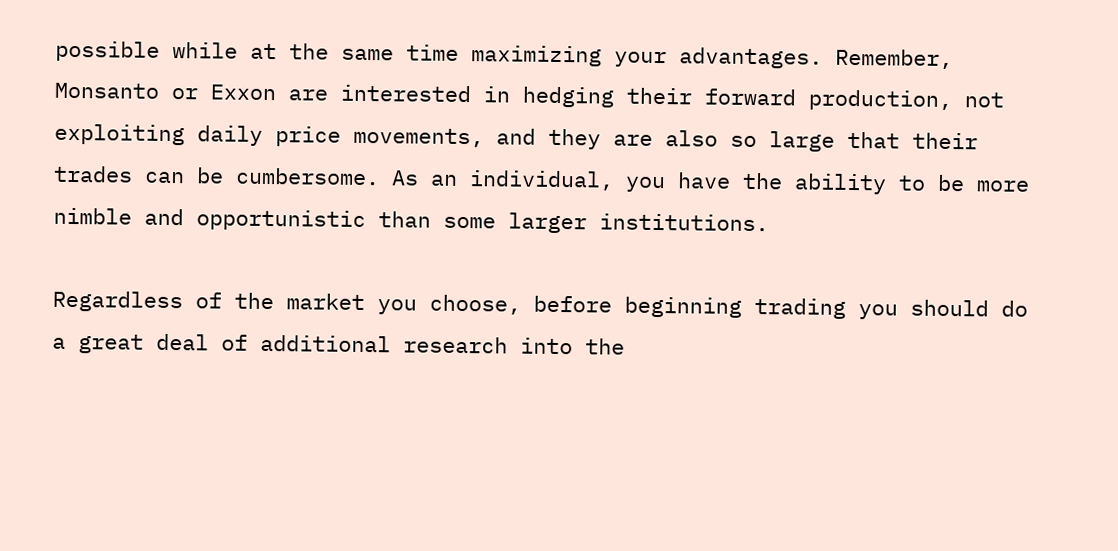possible while at the same time maximizing your advantages. Remember, Monsanto or Exxon are interested in hedging their forward production, not exploiting daily price movements, and they are also so large that their trades can be cumbersome. As an individual, you have the ability to be more nimble and opportunistic than some larger institutions.

Regardless of the market you choose, before beginning trading you should do a great deal of additional research into the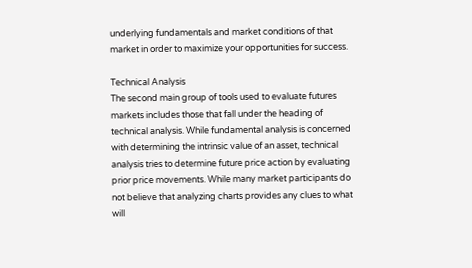underlying fundamentals and market conditions of that market in order to maximize your opportunities for success.

Technical Analysis
The second main group of tools used to evaluate futures markets includes those that fall under the heading of technical analysis. While fundamental analysis is concerned with determining the intrinsic value of an asset, technical analysis tries to determine future price action by evaluating prior price movements. While many market participants do not believe that analyzing charts provides any clues to what will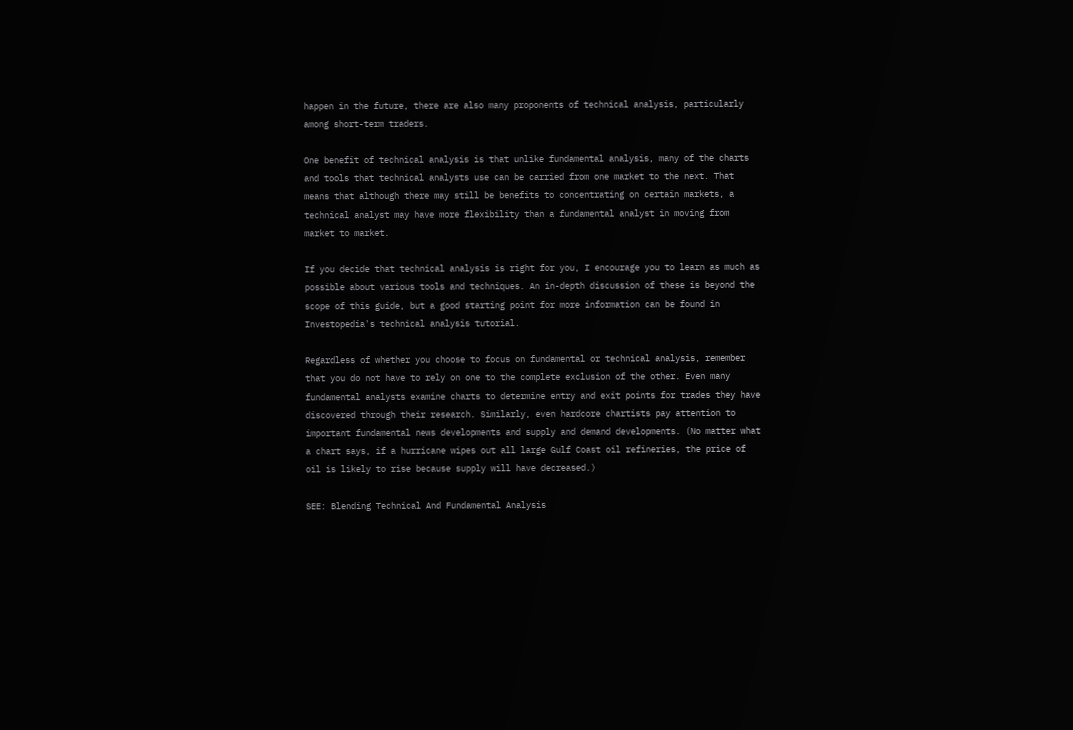happen in the future, there are also many proponents of technical analysis, particularly among short-term traders.

One benefit of technical analysis is that unlike fundamental analysis, many of the charts and tools that technical analysts use can be carried from one market to the next. That means that although there may still be benefits to concentrating on certain markets, a technical analyst may have more flexibility than a fundamental analyst in moving from market to market.

If you decide that technical analysis is right for you, I encourage you to learn as much as possible about various tools and techniques. An in-depth discussion of these is beyond the scope of this guide, but a good starting point for more information can be found in Investopedia's technical analysis tutorial.

Regardless of whether you choose to focus on fundamental or technical analysis, remember that you do not have to rely on one to the complete exclusion of the other. Even many fundamental analysts examine charts to determine entry and exit points for trades they have discovered through their research. Similarly, even hardcore chartists pay attention to important fundamental news developments and supply and demand developments. (No matter what a chart says, if a hurricane wipes out all large Gulf Coast oil refineries, the price of oil is likely to rise because supply will have decreased.)

SEE: Blending Technical And Fundamental Analysis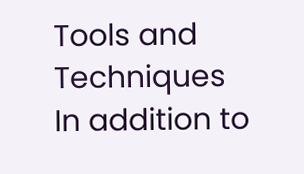Tools and Techniques
In addition to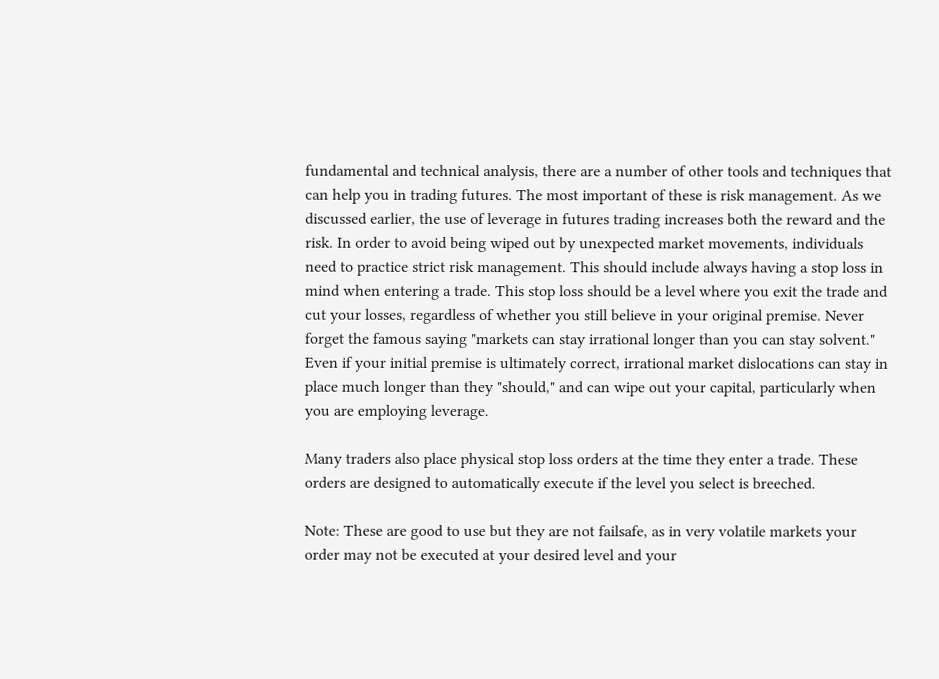fundamental and technical analysis, there are a number of other tools and techniques that can help you in trading futures. The most important of these is risk management. As we discussed earlier, the use of leverage in futures trading increases both the reward and the risk. In order to avoid being wiped out by unexpected market movements, individuals need to practice strict risk management. This should include always having a stop loss in mind when entering a trade. This stop loss should be a level where you exit the trade and cut your losses, regardless of whether you still believe in your original premise. Never forget the famous saying "markets can stay irrational longer than you can stay solvent." Even if your initial premise is ultimately correct, irrational market dislocations can stay in place much longer than they "should," and can wipe out your capital, particularly when you are employing leverage.

Many traders also place physical stop loss orders at the time they enter a trade. These orders are designed to automatically execute if the level you select is breeched.

Note: These are good to use but they are not failsafe, as in very volatile markets your order may not be executed at your desired level and your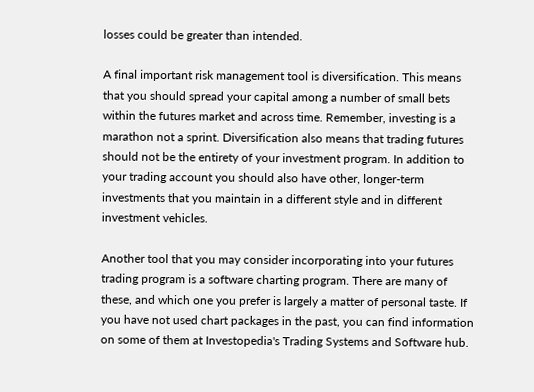losses could be greater than intended.

A final important risk management tool is diversification. This means that you should spread your capital among a number of small bets within the futures market and across time. Remember, investing is a marathon not a sprint. Diversification also means that trading futures should not be the entirety of your investment program. In addition to your trading account you should also have other, longer-term investments that you maintain in a different style and in different investment vehicles.

Another tool that you may consider incorporating into your futures trading program is a software charting program. There are many of these, and which one you prefer is largely a matter of personal taste. If you have not used chart packages in the past, you can find information on some of them at Investopedia's Trading Systems and Software hub.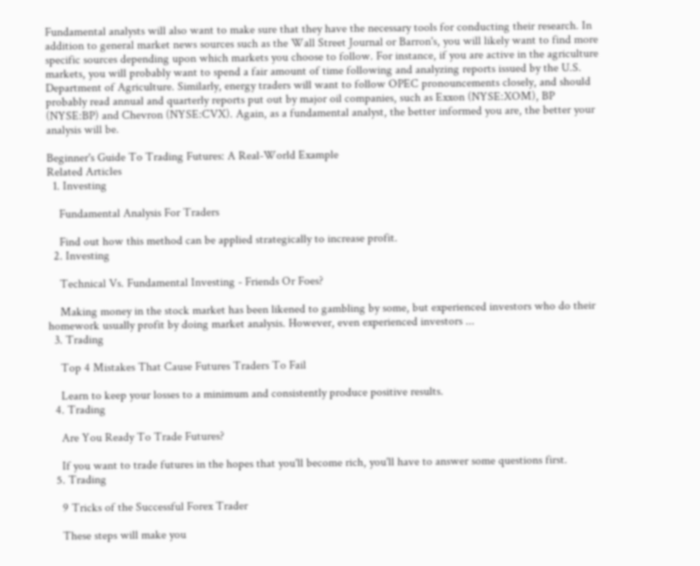Fundamental analysts will also want to make sure that they have the necessary tools for conducting their research. In addition to general market news sources such as the Wall Street Journal or Barron's, you will likely want to find more specific sources depending upon which markets you choose to follow. For instance, if you are active in the agriculture markets, you will probably want to spend a fair amount of time following and analyzing reports issued by the U.S. Department of Agriculture. Similarly, energy traders will want to follow OPEC pronouncements closely, and should probably read annual and quarterly reports put out by major oil companies, such as Exxon (NYSE:XOM), BP (NYSE:BP) and Chevron (NYSE:CVX). Again, as a fundamental analyst, the better informed you are, the better your analysis will be.

Beginner's Guide To Trading Futures: A Real-World Example
Related Articles
  1. Investing

    Fundamental Analysis For Traders

    Find out how this method can be applied strategically to increase profit.
  2. Investing

    Technical Vs. Fundamental Investing - Friends Or Foes?

    Making money in the stock market has been likened to gambling by some, but experienced investors who do their homework usually profit by doing market analysis. However, even experienced investors ...
  3. Trading

    Top 4 Mistakes That Cause Futures Traders To Fail

    Learn to keep your losses to a minimum and consistently produce positive results.
  4. Trading

    Are You Ready To Trade Futures?

    If you want to trade futures in the hopes that you'll become rich, you'll have to answer some questions first.
  5. Trading

    9 Tricks of the Successful Forex Trader

    These steps will make you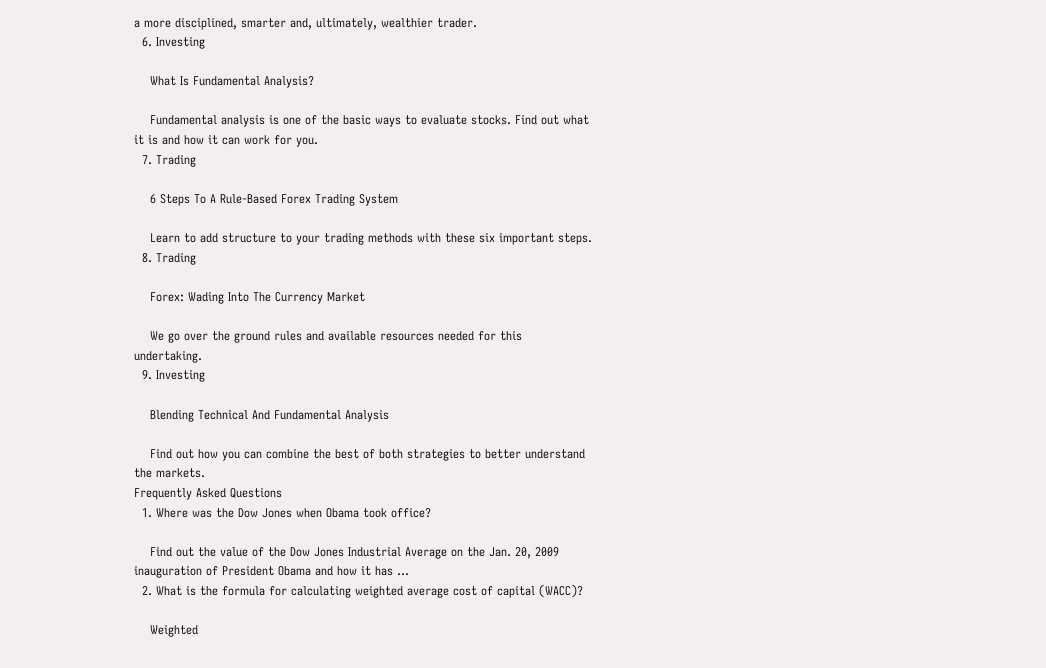a more disciplined, smarter and, ultimately, wealthier trader.
  6. Investing

    What Is Fundamental Analysis?

    Fundamental analysis is one of the basic ways to evaluate stocks. Find out what it is and how it can work for you.
  7. Trading

    6 Steps To A Rule-Based Forex Trading System

    Learn to add structure to your trading methods with these six important steps.
  8. Trading

    Forex: Wading Into The Currency Market

    We go over the ground rules and available resources needed for this undertaking.
  9. Investing

    Blending Technical And Fundamental Analysis

    Find out how you can combine the best of both strategies to better understand the markets.
Frequently Asked Questions
  1. Where was the Dow Jones when Obama took office?

    Find out the value of the Dow Jones Industrial Average on the Jan. 20, 2009 inauguration of President Obama and how it has ...
  2. What is the formula for calculating weighted average cost of capital (WACC)?

    Weighted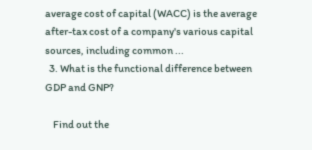average cost of capital (WACC) is the average after-tax cost of a company's various capital sources, including common ...
  3. What is the functional difference between GDP and GNP?

    Find out the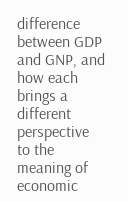difference between GDP and GNP, and how each brings a different perspective to the meaning of economic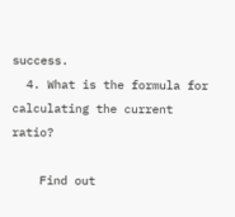success.
  4. What is the formula for calculating the current ratio?

    Find out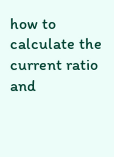how to calculate the current ratio and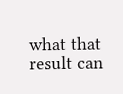what that result can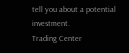tell you about a potential investment.
Trading Center